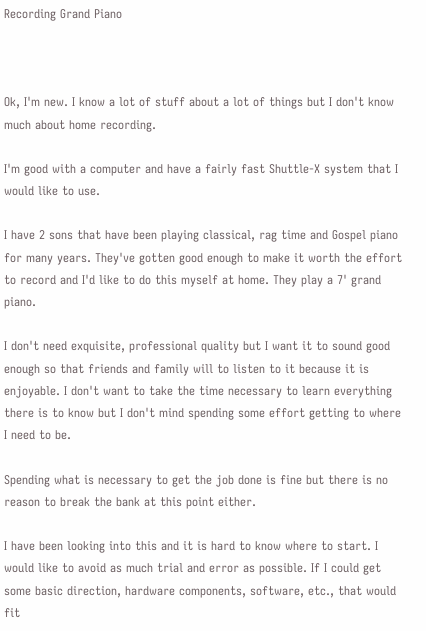Recording Grand Piano



Ok, I'm new. I know a lot of stuff about a lot of things but I don't know much about home recording.

I'm good with a computer and have a fairly fast Shuttle-X system that I would like to use.

I have 2 sons that have been playing classical, rag time and Gospel piano for many years. They've gotten good enough to make it worth the effort to record and I'd like to do this myself at home. They play a 7' grand piano.

I don't need exquisite, professional quality but I want it to sound good enough so that friends and family will to listen to it because it is enjoyable. I don't want to take the time necessary to learn everything there is to know but I don't mind spending some effort getting to where I need to be.

Spending what is necessary to get the job done is fine but there is no reason to break the bank at this point either.

I have been looking into this and it is hard to know where to start. I would like to avoid as much trial and error as possible. If I could get some basic direction, hardware components, software, etc., that would fit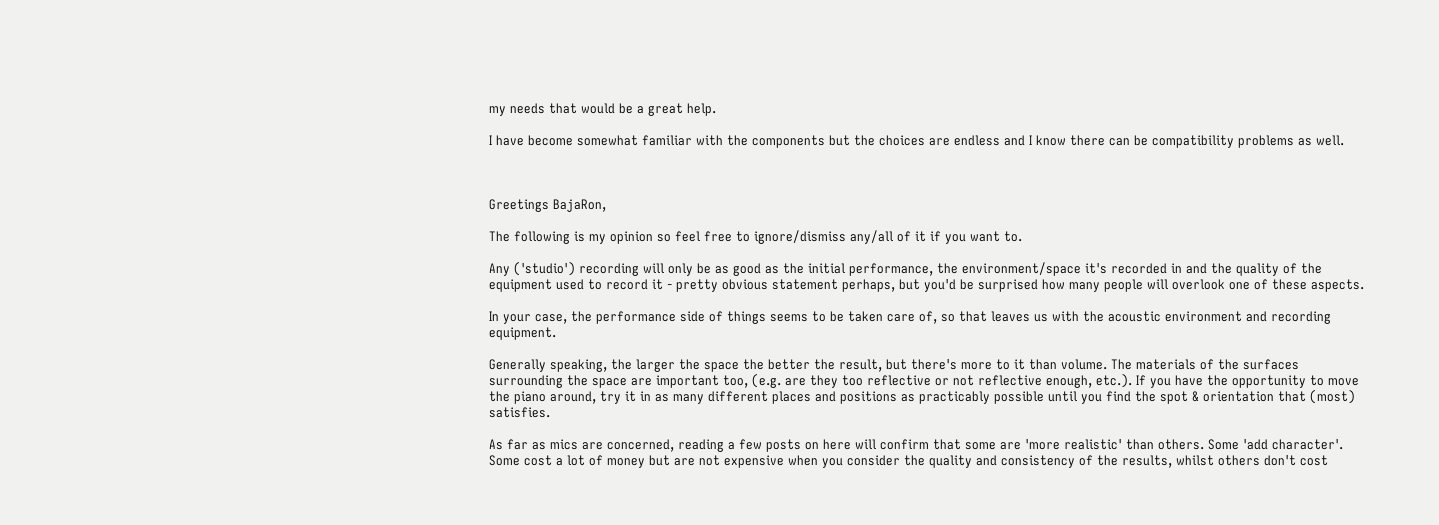my needs that would be a great help.

I have become somewhat familiar with the components but the choices are endless and I know there can be compatibility problems as well.



Greetings BajaRon,

The following is my opinion so feel free to ignore/dismiss any/all of it if you want to.

Any ('studio') recording will only be as good as the initial performance, the environment/space it's recorded in and the quality of the equipment used to record it - pretty obvious statement perhaps, but you'd be surprised how many people will overlook one of these aspects.

In your case, the performance side of things seems to be taken care of, so that leaves us with the acoustic environment and recording equipment.

Generally speaking, the larger the space the better the result, but there's more to it than volume. The materials of the surfaces surrounding the space are important too, (e.g. are they too reflective or not reflective enough, etc.). If you have the opportunity to move the piano around, try it in as many different places and positions as practicably possible until you find the spot & orientation that (most) satisfies.

As far as mics are concerned, reading a few posts on here will confirm that some are 'more realistic' than others. Some 'add character'. Some cost a lot of money but are not expensive when you consider the quality and consistency of the results, whilst others don't cost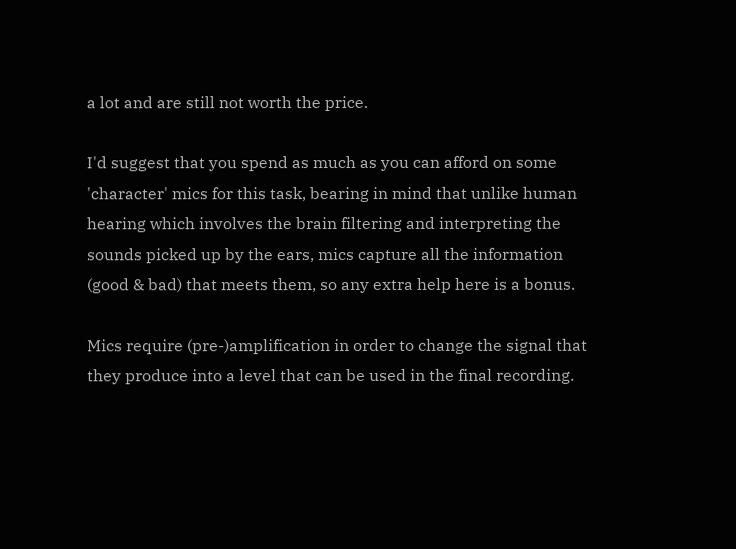a lot and are still not worth the price.

I'd suggest that you spend as much as you can afford on some 'character' mics for this task, bearing in mind that unlike human hearing which involves the brain filtering and interpreting the sounds picked up by the ears, mics capture all the information (good & bad) that meets them, so any extra help here is a bonus.

Mics require (pre-)amplification in order to change the signal that they produce into a level that can be used in the final recording.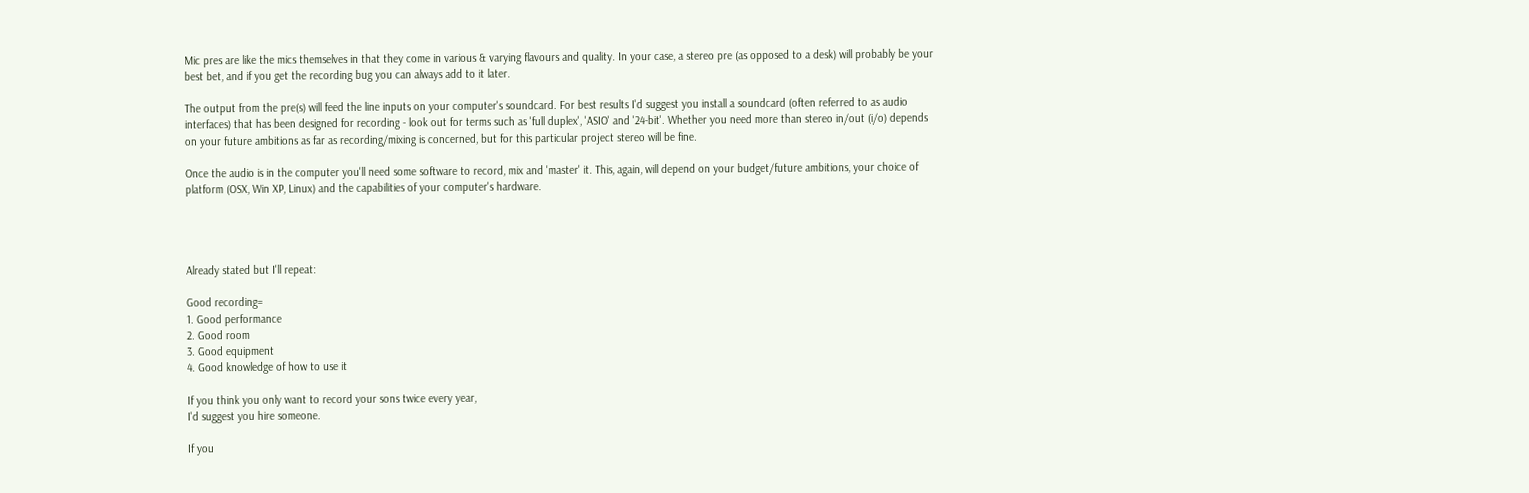Mic pres are like the mics themselves in that they come in various & varying flavours and quality. In your case, a stereo pre (as opposed to a desk) will probably be your best bet, and if you get the recording bug you can always add to it later.

The output from the pre(s) will feed the line inputs on your computer's soundcard. For best results I'd suggest you install a soundcard (often referred to as audio interfaces) that has been designed for recording - look out for terms such as 'full duplex', 'ASIO' and '24-bit'. Whether you need more than stereo in/out (i/o) depends on your future ambitions as far as recording/mixing is concerned, but for this particular project stereo will be fine.

Once the audio is in the computer you'll need some software to record, mix and 'master' it. This, again, will depend on your budget/future ambitions, your choice of platform (OSX, Win XP, Linux) and the capabilities of your computer's hardware.




Already stated but I'll repeat:

Good recording=
1. Good performance
2. Good room
3. Good equipment
4. Good knowledge of how to use it

If you think you only want to record your sons twice every year,
I'd suggest you hire someone.

If you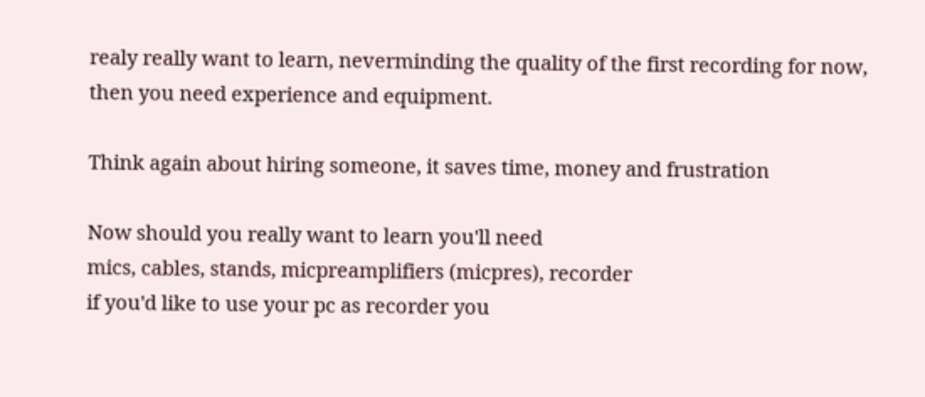realy really want to learn, neverminding the quality of the first recording for now, then you need experience and equipment.

Think again about hiring someone, it saves time, money and frustration

Now should you really want to learn you'll need
mics, cables, stands, micpreamplifiers (micpres), recorder
if you'd like to use your pc as recorder you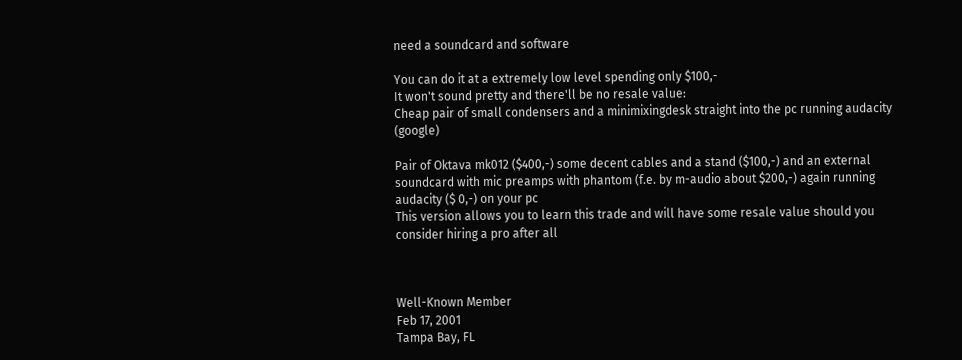need a soundcard and software

You can do it at a extremely low level spending only $100,-
It won't sound pretty and there'll be no resale value:
Cheap pair of small condensers and a minimixingdesk straight into the pc running audacity (google)

Pair of Oktava mk012 ($400,-) some decent cables and a stand ($100,-) and an external soundcard with mic preamps with phantom (f.e. by m-audio about $200,-) again running audacity ($ 0,-) on your pc
This version allows you to learn this trade and will have some resale value should you consider hiring a pro after all



Well-Known Member
Feb 17, 2001
Tampa Bay, FL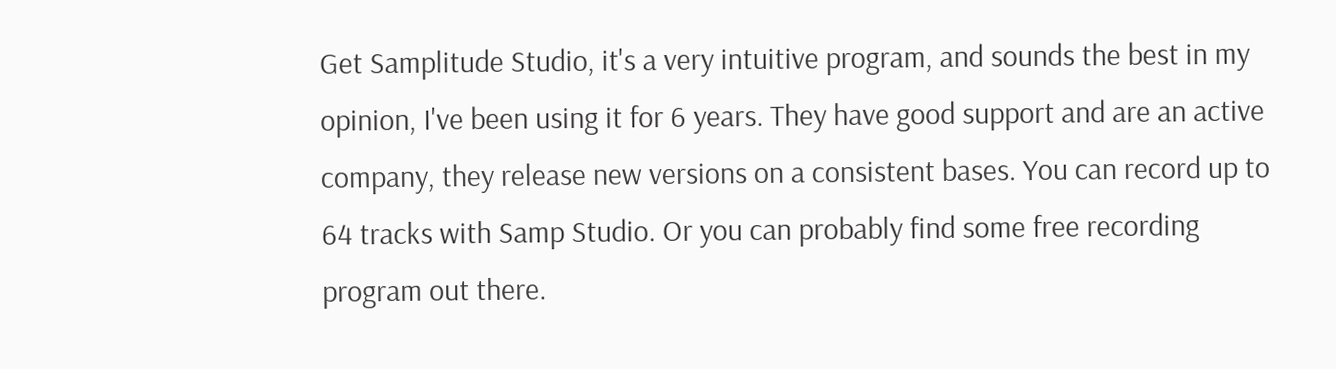Get Samplitude Studio, it's a very intuitive program, and sounds the best in my opinion, I've been using it for 6 years. They have good support and are an active company, they release new versions on a consistent bases. You can record up to 64 tracks with Samp Studio. Or you can probably find some free recording program out there.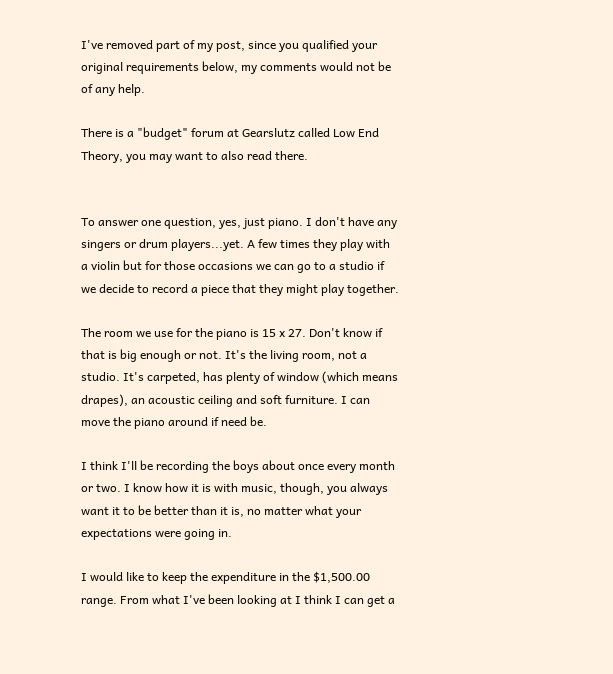I've removed part of my post, since you qualified your original requirements below, my comments would not be of any help.

There is a "budget" forum at Gearslutz called Low End Theory, you may want to also read there.


To answer one question, yes, just piano. I don't have any singers or drum players...yet. A few times they play with a violin but for those occasions we can go to a studio if we decide to record a piece that they might play together.

The room we use for the piano is 15 x 27. Don't know if that is big enough or not. It's the living room, not a studio. It's carpeted, has plenty of window (which means drapes), an acoustic ceiling and soft furniture. I can move the piano around if need be.

I think I'll be recording the boys about once every month or two. I know how it is with music, though, you always want it to be better than it is, no matter what your expectations were going in.

I would like to keep the expenditure in the $1,500.00 range. From what I've been looking at I think I can get a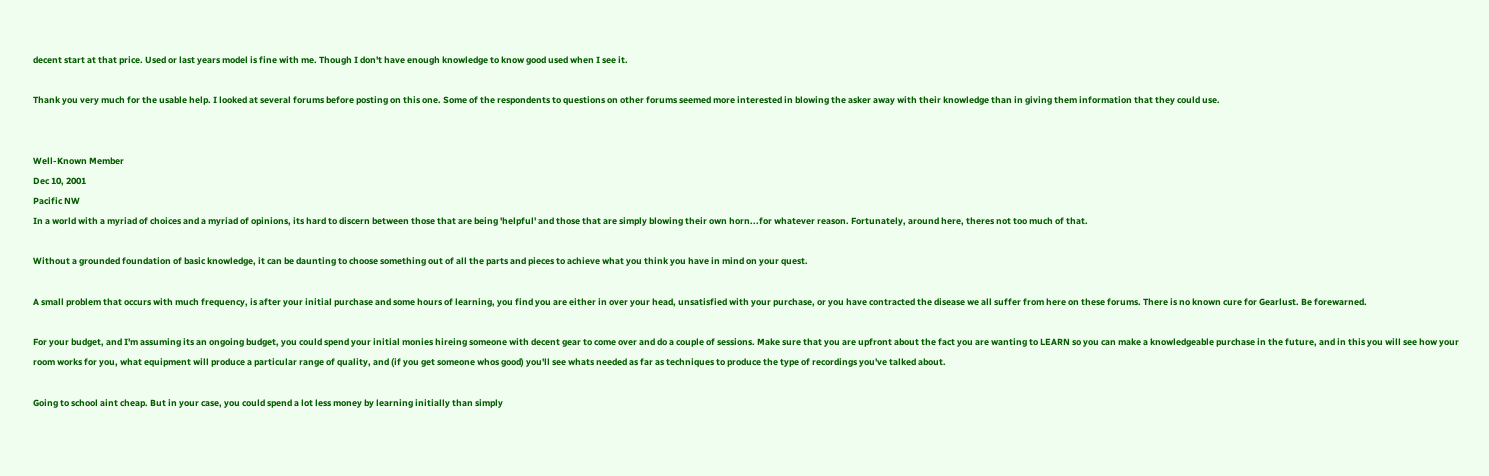decent start at that price. Used or last years model is fine with me. Though I don't have enough knowledge to know good used when I see it.

Thank you very much for the usable help. I looked at several forums before posting on this one. Some of the respondents to questions on other forums seemed more interested in blowing the asker away with their knowledge than in giving them information that they could use.


Well-Known Member
Dec 10, 2001
Pacific NW
In a world with a myriad of choices and a myriad of opinions, its hard to discern between those that are being 'helpful' and those that are simply blowing their own horn...for whatever reason. Fortunately, around here, theres not too much of that.

Without a grounded foundation of basic knowledge, it can be daunting to choose something out of all the parts and pieces to achieve what you think you have in mind on your quest.

A small problem that occurs with much frequency, is after your initial purchase and some hours of learning, you find you are either in over your head, unsatisfied with your purchase, or you have contracted the disease we all suffer from here on these forums. There is no known cure for Gearlust. Be forewarned.

For your budget, and I'm assuming its an ongoing budget, you could spend your initial monies hireing someone with decent gear to come over and do a couple of sessions. Make sure that you are upfront about the fact you are wanting to LEARN so you can make a knowledgeable purchase in the future, and in this you will see how your room works for you, what equipment will produce a particular range of quality, and (if you get someone whos good) you'll see whats needed as far as techniques to produce the type of recordings you've talked about.

Going to school aint cheap. But in your case, you could spend a lot less money by learning initially than simply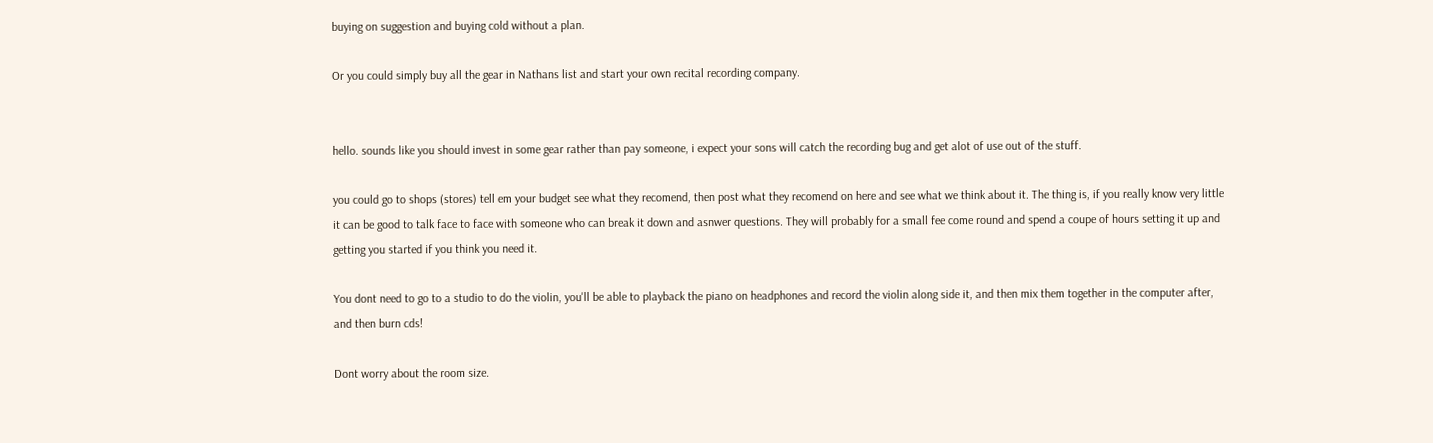buying on suggestion and buying cold without a plan.

Or you could simply buy all the gear in Nathans list and start your own recital recording company.


hello. sounds like you should invest in some gear rather than pay someone, i expect your sons will catch the recording bug and get alot of use out of the stuff.

you could go to shops (stores) tell em your budget see what they recomend, then post what they recomend on here and see what we think about it. The thing is, if you really know very little it can be good to talk face to face with someone who can break it down and asnwer questions. They will probably for a small fee come round and spend a coupe of hours setting it up and getting you started if you think you need it.

You dont need to go to a studio to do the violin, you'll be able to playback the piano on headphones and record the violin along side it, and then mix them together in the computer after, and then burn cds!

Dont worry about the room size.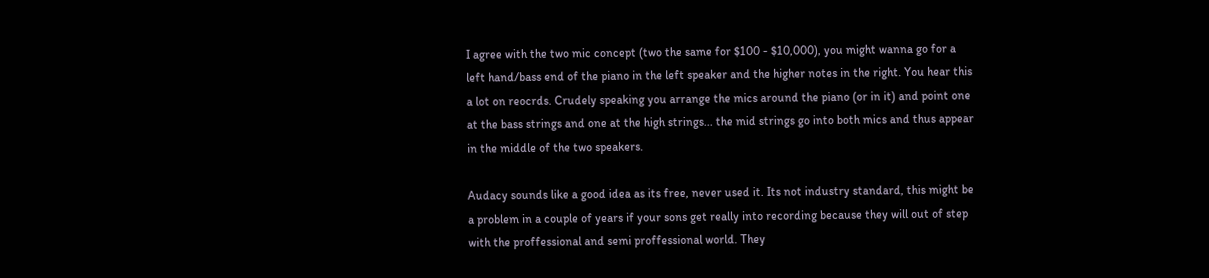I agree with the two mic concept (two the same for $100 - $10,000), you might wanna go for a left hand/bass end of the piano in the left speaker and the higher notes in the right. You hear this a lot on reocrds. Crudely speaking you arrange the mics around the piano (or in it) and point one at the bass strings and one at the high strings... the mid strings go into both mics and thus appear in the middle of the two speakers.

Audacy sounds like a good idea as its free, never used it. Its not industry standard, this might be a problem in a couple of years if your sons get really into recording because they will out of step with the proffessional and semi proffessional world. They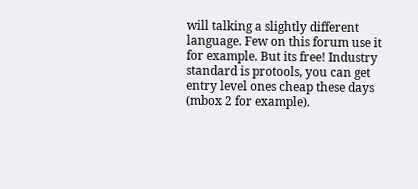will talking a slightly different language. Few on this forum use it for example. But its free! Industry standard is protools, you can get entry level ones cheap these days (mbox 2 for example).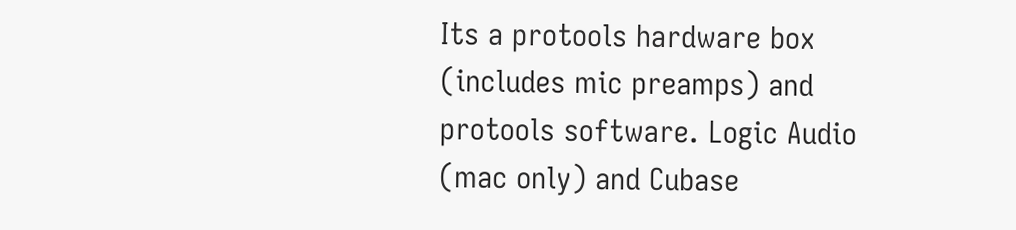Its a protools hardware box (includes mic preamps) and protools software. Logic Audio (mac only) and Cubase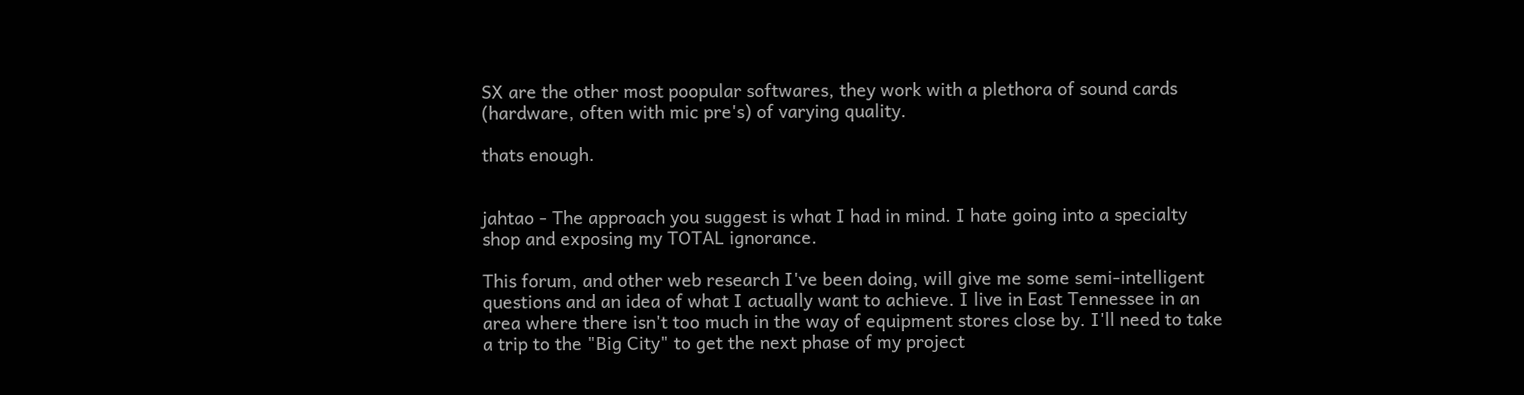SX are the other most poopular softwares, they work with a plethora of sound cards (hardware, often with mic pre's) of varying quality.

thats enough.


jahtao - The approach you suggest is what I had in mind. I hate going into a specialty shop and exposing my TOTAL ignorance.

This forum, and other web research I've been doing, will give me some semi-intelligent questions and an idea of what I actually want to achieve. I live in East Tennessee in an area where there isn't too much in the way of equipment stores close by. I'll need to take a trip to the "Big City" to get the next phase of my project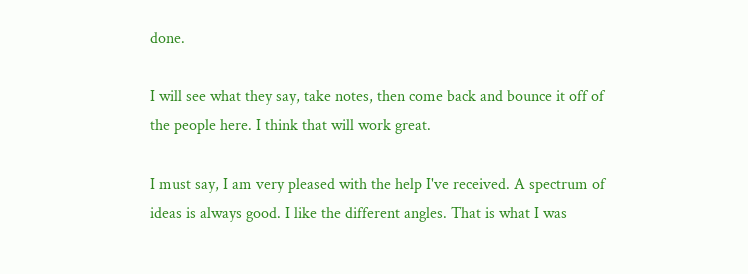done.

I will see what they say, take notes, then come back and bounce it off of the people here. I think that will work great.

I must say, I am very pleased with the help I've received. A spectrum of ideas is always good. I like the different angles. That is what I was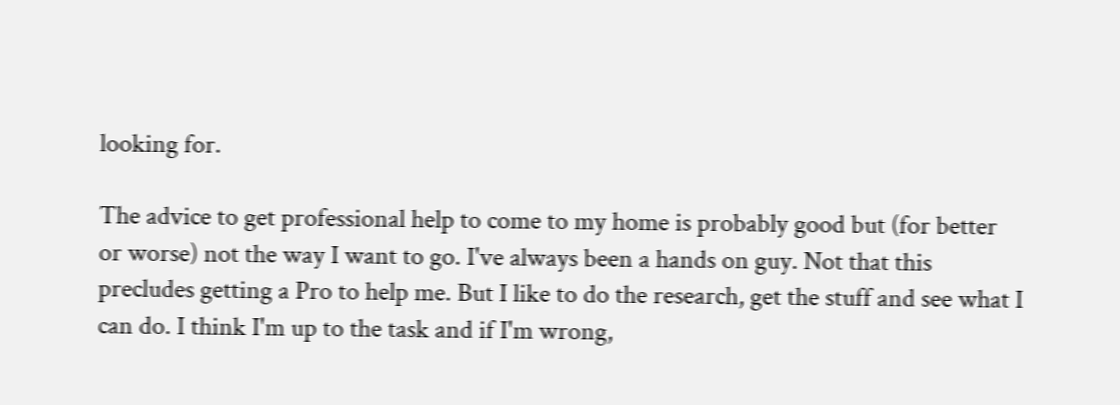looking for.

The advice to get professional help to come to my home is probably good but (for better or worse) not the way I want to go. I've always been a hands on guy. Not that this precludes getting a Pro to help me. But I like to do the research, get the stuff and see what I can do. I think I'm up to the task and if I'm wrong,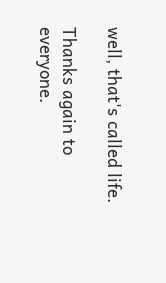well, that's called life.

Thanks again to everyone.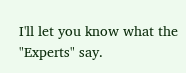I'll let you know what the "Experts" say.